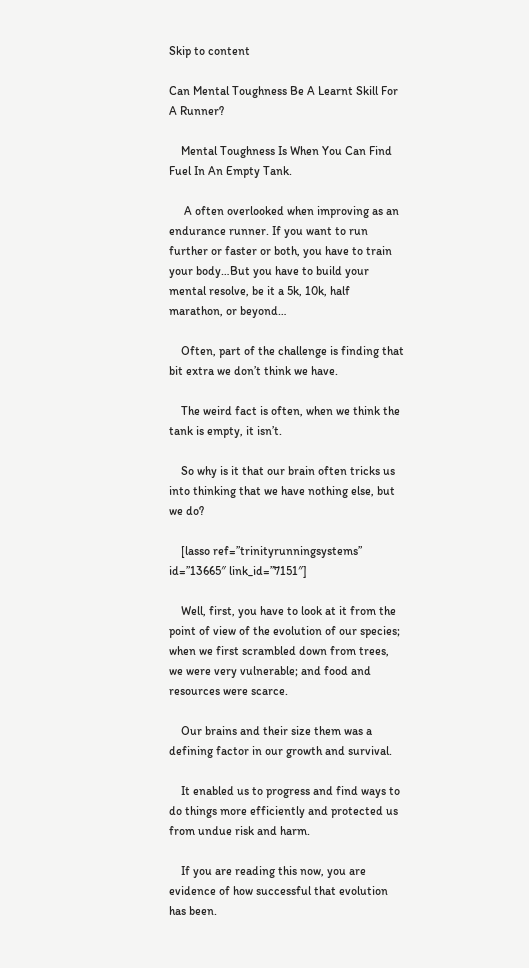Skip to content

Can Mental Toughness Be A Learnt Skill For A Runner?

    Mental Toughness Is When You Can Find Fuel In An Empty Tank.

     A often overlooked when improving as an endurance runner. If you want to run further or faster or both, you have to train your body…But you have to build your mental resolve, be it a 5k, 10k, half marathon, or beyond…

    Often, part of the challenge is finding that bit extra we don’t think we have.

    The weird fact is often, when we think the tank is empty, it isn’t.

    So why is it that our brain often tricks us into thinking that we have nothing else, but we do?

    [lasso ref=”trinityrunningsystems” id=”13665″ link_id=”7151″]

    Well, first, you have to look at it from the point of view of the evolution of our species; when we first scrambled down from trees, we were very vulnerable; and food and resources were scarce.

    Our brains and their size them was a defining factor in our growth and survival.

    It enabled us to progress and find ways to do things more efficiently and protected us from undue risk and harm.

    If you are reading this now, you are evidence of how successful that evolution has been.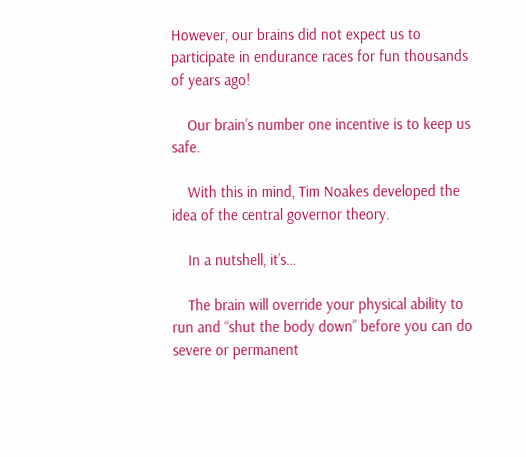However, our brains did not expect us to participate in endurance races for fun thousands of years ago!

    Our brain’s number one incentive is to keep us safe.

    With this in mind, Tim Noakes developed the idea of the central governor theory.

    In a nutshell, it’s…

    The brain will override your physical ability to run and “shut the body down” before you can do severe or permanent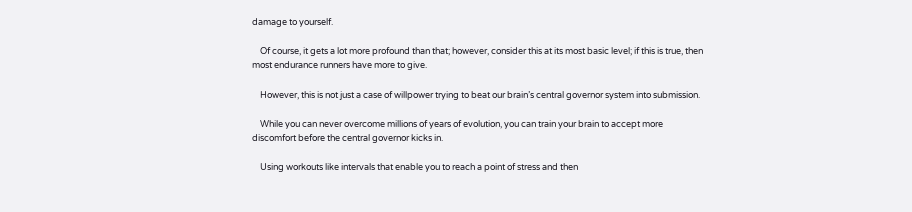damage to yourself.

    Of course, it gets a lot more profound than that; however, consider this at its most basic level; if this is true, then most endurance runners have more to give.

    However, this is not just a case of willpower trying to beat our brain’s central governor system into submission.

    While you can never overcome millions of years of evolution, you can train your brain to accept more discomfort before the central governor kicks in.

    Using workouts like intervals that enable you to reach a point of stress and then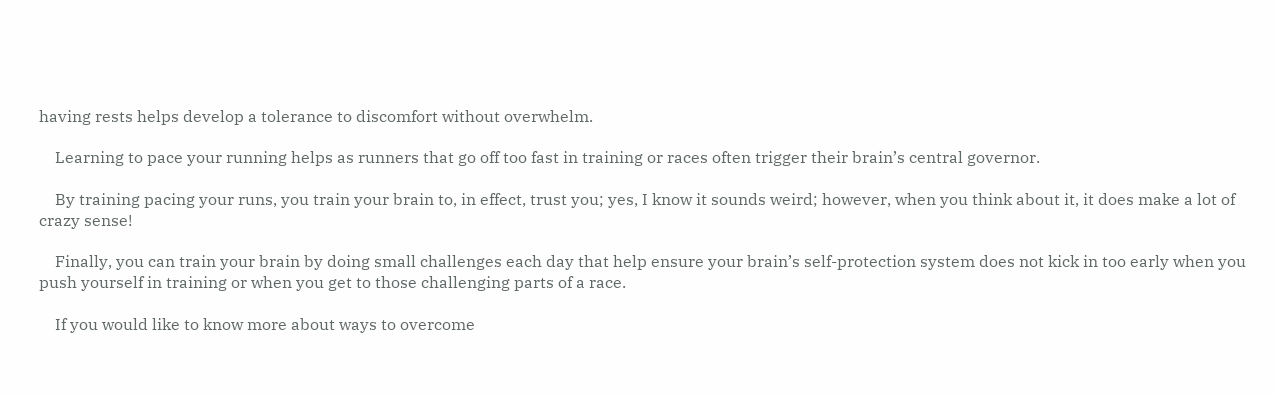having rests helps develop a tolerance to discomfort without overwhelm.

    Learning to pace your running helps as runners that go off too fast in training or races often trigger their brain’s central governor.

    By training pacing your runs, you train your brain to, in effect, trust you; yes, I know it sounds weird; however, when you think about it, it does make a lot of crazy sense!

    Finally, you can train your brain by doing small challenges each day that help ensure your brain’s self-protection system does not kick in too early when you push yourself in training or when you get to those challenging parts of a race.

    If you would like to know more about ways to overcome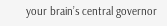your brain’s central governor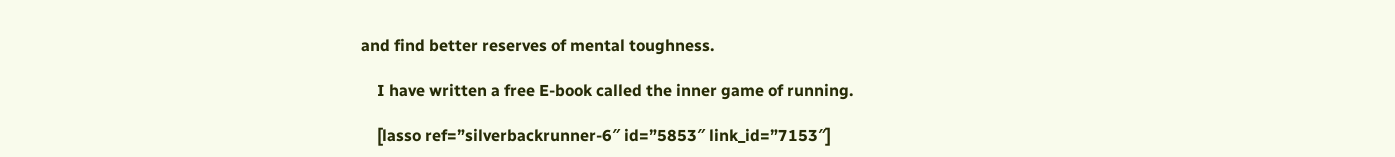and find better reserves of mental toughness.

    I have written a free E-book called the inner game of running.

    [lasso ref=”silverbackrunner-6″ id=”5853″ link_id=”7153″]